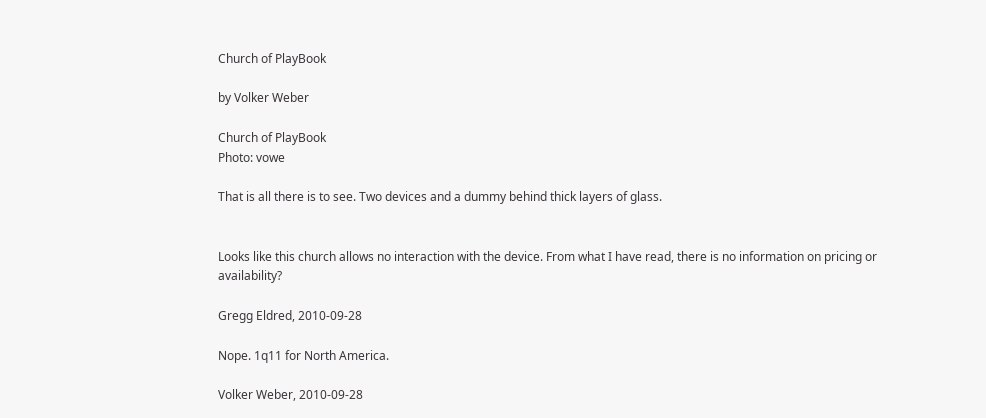Church of PlayBook

by Volker Weber

Church of PlayBook
Photo: vowe

That is all there is to see. Two devices and a dummy behind thick layers of glass.


Looks like this church allows no interaction with the device. From what I have read, there is no information on pricing or availability?

Gregg Eldred, 2010-09-28

Nope. 1q11 for North America.

Volker Weber, 2010-09-28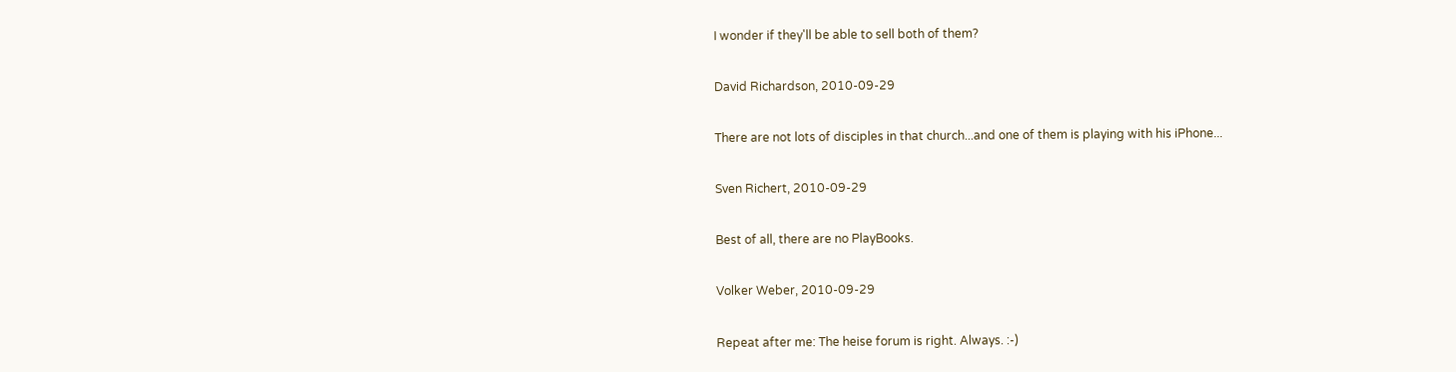I wonder if they'll be able to sell both of them?

David Richardson, 2010-09-29

There are not lots of disciples in that church...and one of them is playing with his iPhone...

Sven Richert, 2010-09-29

Best of all, there are no PlayBooks.

Volker Weber, 2010-09-29

Repeat after me: The heise forum is right. Always. :-)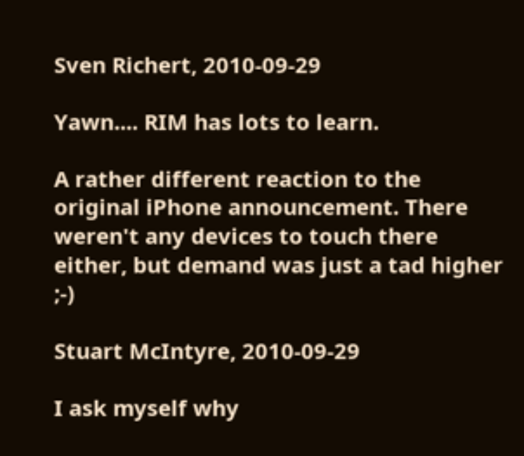Sven Richert, 2010-09-29

Yawn.... RIM has lots to learn.

A rather different reaction to the original iPhone announcement. There weren't any devices to touch there either, but demand was just a tad higher ;-)

Stuart McIntyre, 2010-09-29

I ask myself why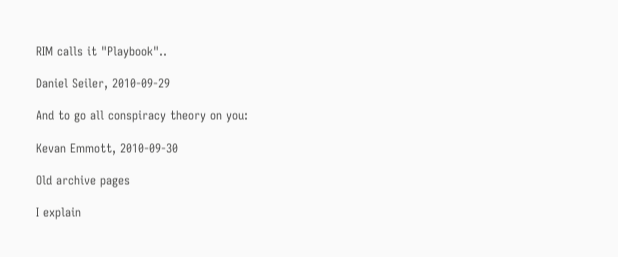RIM calls it "Playbook"..

Daniel Seiler, 2010-09-29

And to go all conspiracy theory on you:

Kevan Emmott, 2010-09-30

Old archive pages

I explain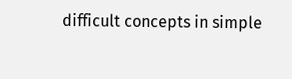difficult concepts in simple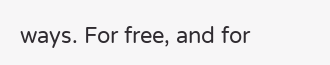ways. For free, and for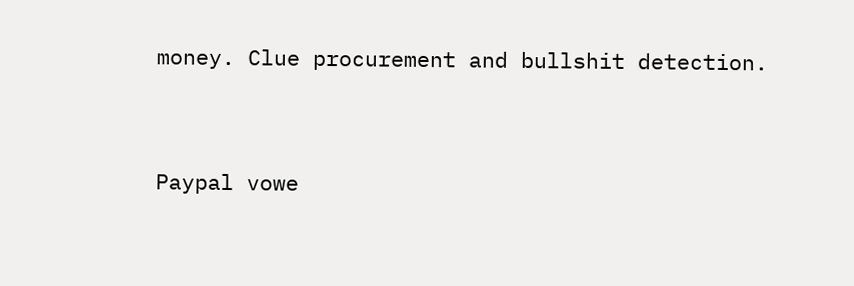money. Clue procurement and bullshit detection.


Paypal vowe